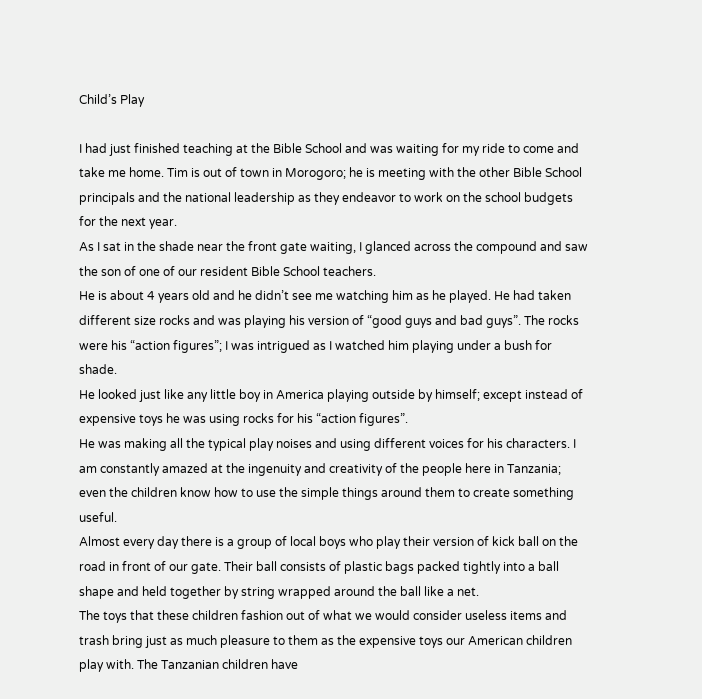Child’s Play

I had just finished teaching at the Bible School and was waiting for my ride to come and take me home. Tim is out of town in Morogoro; he is meeting with the other Bible School principals and the national leadership as they endeavor to work on the school budgets for the next year.
As I sat in the shade near the front gate waiting, I glanced across the compound and saw the son of one of our resident Bible School teachers.
He is about 4 years old and he didn’t see me watching him as he played. He had taken different size rocks and was playing his version of “good guys and bad guys”. The rocks were his “action figures”; I was intrigued as I watched him playing under a bush for shade.
He looked just like any little boy in America playing outside by himself; except instead of expensive toys he was using rocks for his “action figures”.
He was making all the typical play noises and using different voices for his characters. I am constantly amazed at the ingenuity and creativity of the people here in Tanzania; even the children know how to use the simple things around them to create something useful.
Almost every day there is a group of local boys who play their version of kick ball on the road in front of our gate. Their ball consists of plastic bags packed tightly into a ball shape and held together by string wrapped around the ball like a net.
The toys that these children fashion out of what we would consider useless items and trash bring just as much pleasure to them as the expensive toys our American children play with. The Tanzanian children have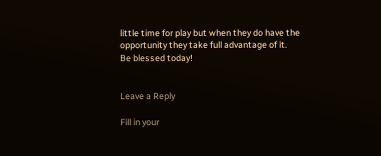little time for play but when they do have the opportunity they take full advantage of it.
Be blessed today!


Leave a Reply

Fill in your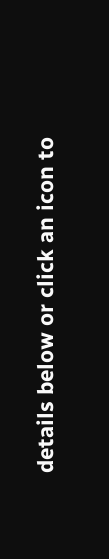details below or click an icon to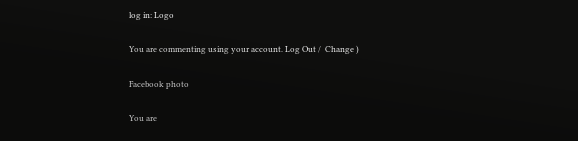log in: Logo

You are commenting using your account. Log Out /  Change )

Facebook photo

You are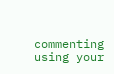commenting using your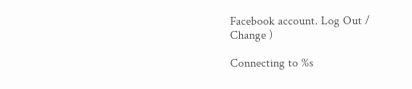Facebook account. Log Out /  Change )

Connecting to %s